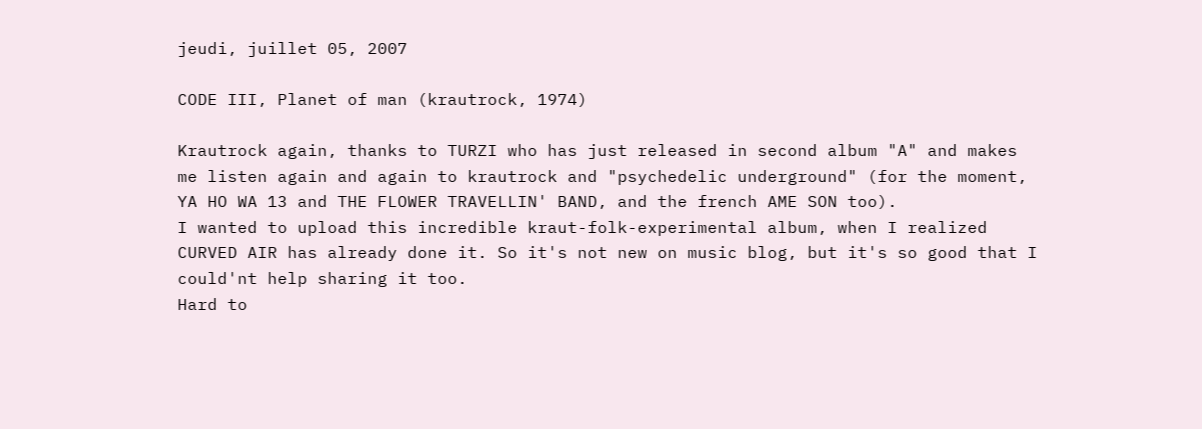jeudi, juillet 05, 2007

CODE III, Planet of man (krautrock, 1974)

Krautrock again, thanks to TURZI who has just released in second album "A" and makes me listen again and again to krautrock and "psychedelic underground" (for the moment, YA HO WA 13 and THE FLOWER TRAVELLIN' BAND, and the french AME SON too).
I wanted to upload this incredible kraut-folk-experimental album, when I realized CURVED AIR has already done it. So it's not new on music blog, but it's so good that I could'nt help sharing it too.
Hard to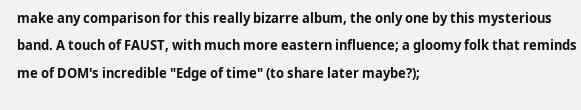make any comparison for this really bizarre album, the only one by this mysterious band. A touch of FAUST, with much more eastern influence; a gloomy folk that reminds me of DOM's incredible "Edge of time" (to share later maybe?);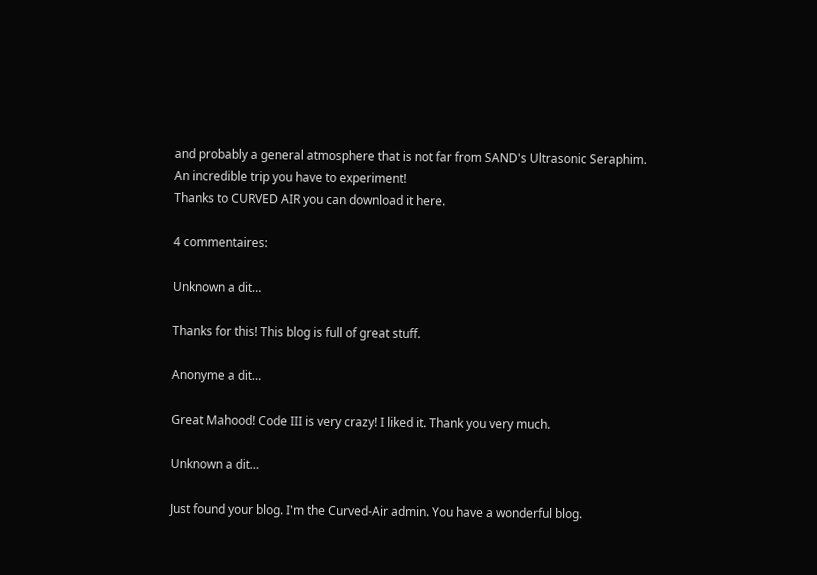and probably a general atmosphere that is not far from SAND's Ultrasonic Seraphim. An incredible trip you have to experiment!
Thanks to CURVED AIR you can download it here.

4 commentaires:

Unknown a dit…

Thanks for this! This blog is full of great stuff.

Anonyme a dit…

Great Mahood! Code III is very crazy! I liked it. Thank you very much.

Unknown a dit…

Just found your blog. I'm the Curved-Air admin. You have a wonderful blog.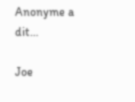Anonyme a dit…

Joe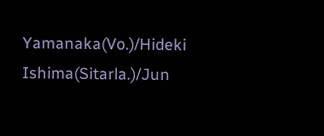Yamanaka(Vo.)/Hideki Ishima(Sitarla.)/Jun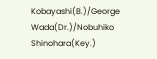Kobayashi(B.)/George Wada(Dr.)/Nobuhiko Shinohara(Key.)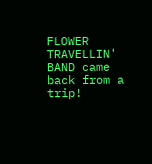FLOWER TRAVELLIN' BAND came back from a trip!